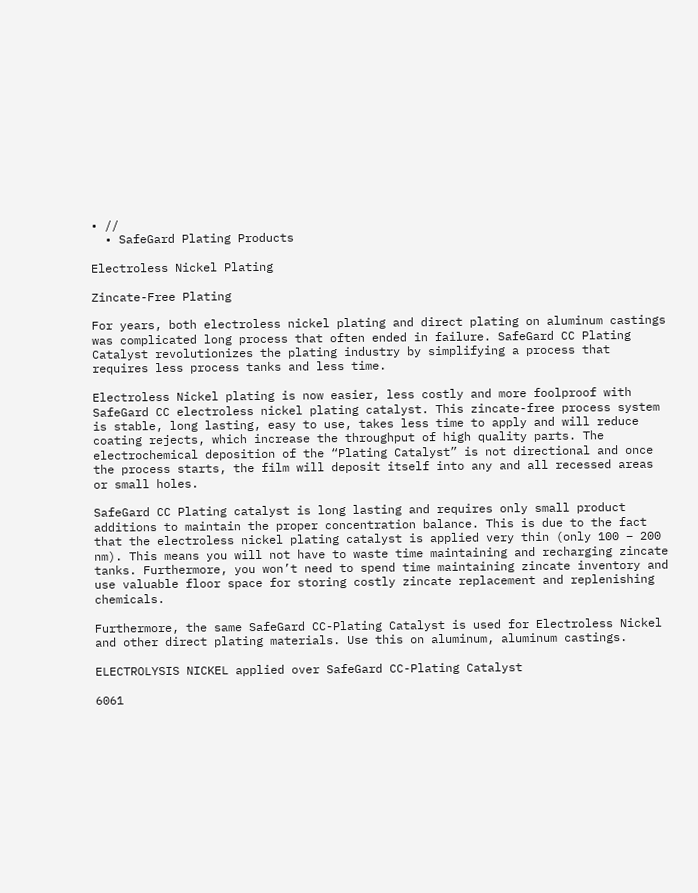• //
  • SafeGard Plating Products

Electroless Nickel Plating

Zincate-Free Plating

For years, both electroless nickel plating and direct plating on aluminum castings was complicated long process that often ended in failure. SafeGard CC Plating Catalyst revolutionizes the plating industry by simplifying a process that requires less process tanks and less time.

Electroless Nickel plating is now easier, less costly and more foolproof with SafeGard CC electroless nickel plating catalyst. This zincate-free process system is stable, long lasting, easy to use, takes less time to apply and will reduce coating rejects, which increase the throughput of high quality parts. The electrochemical deposition of the “Plating Catalyst” is not directional and once the process starts, the film will deposit itself into any and all recessed areas or small holes.

SafeGard CC Plating catalyst is long lasting and requires only small product additions to maintain the proper concentration balance. This is due to the fact that the electroless nickel plating catalyst is applied very thin (only 100 – 200 nm). This means you will not have to waste time maintaining and recharging zincate tanks. Furthermore, you won’t need to spend time maintaining zincate inventory and use valuable floor space for storing costly zincate replacement and replenishing chemicals.

Furthermore, the same SafeGard CC-Plating Catalyst is used for Electroless Nickel and other direct plating materials. Use this on aluminum, aluminum castings.

ELECTROLYSIS NICKEL applied over SafeGard CC-Plating Catalyst

6061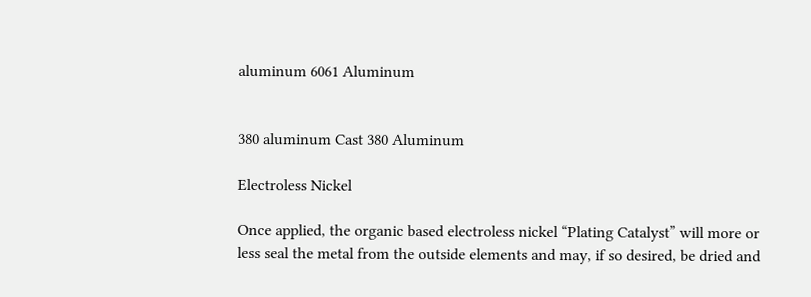aluminum 6061 Aluminum


380 aluminum Cast 380 Aluminum

Electroless Nickel

Once applied, the organic based electroless nickel “Plating Catalyst” will more or less seal the metal from the outside elements and may, if so desired, be dried and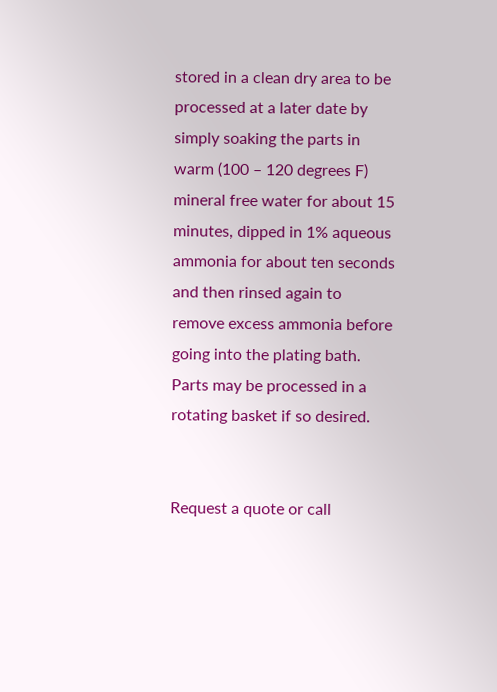stored in a clean dry area to be processed at a later date by simply soaking the parts in warm (100 – 120 degrees F) mineral free water for about 15 minutes, dipped in 1% aqueous ammonia for about ten seconds and then rinsed again to remove excess ammonia before going into the plating bath. Parts may be processed in a rotating basket if so desired.


Request a quote or call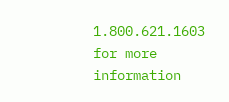1.800.621.1603 for more information